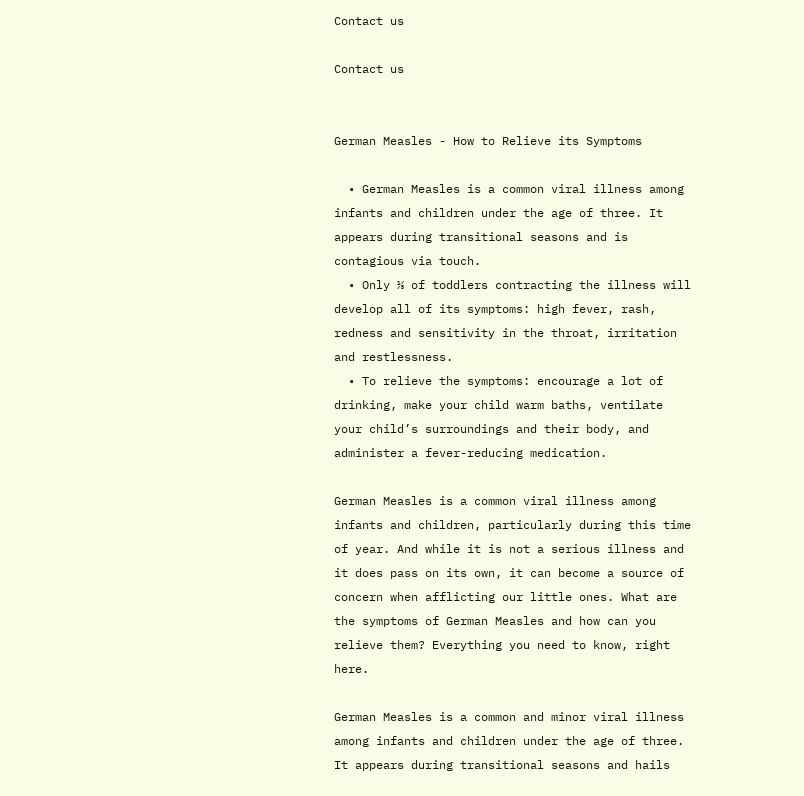Contact us

Contact us


German Measles - How to Relieve its Symptoms

  • German Measles is a common viral illness among infants and children under the age of three. It appears during transitional seasons and is contagious via touch.
  • Only ⅓ of toddlers contracting the illness will develop all of its symptoms: high fever, rash, redness and sensitivity in the throat, irritation and restlessness.
  • To relieve the symptoms: encourage a lot of drinking, make your child warm baths, ventilate your child’s surroundings and their body, and administer a fever-reducing medication.

German Measles is a common viral illness among infants and children, particularly during this time of year. And while it is not a serious illness and it does pass on its own, it can become a source of concern when afflicting our little ones. What are the symptoms of German Measles and how can you relieve them? Everything you need to know, right here.

German Measles is a common and minor viral illness among infants and children under the age of three. It appears during transitional seasons and hails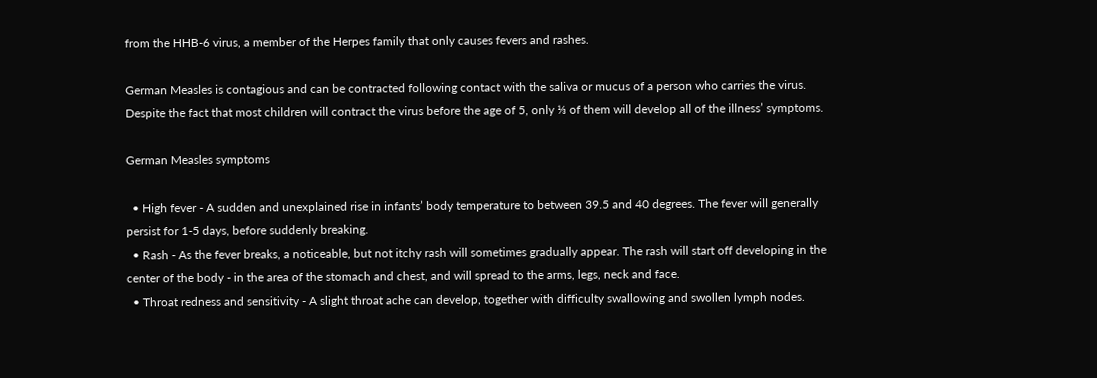from the HHB-6 virus, a member of the Herpes family that only causes fevers and rashes.

German Measles is contagious and can be contracted following contact with the saliva or mucus of a person who carries the virus. Despite the fact that most children will contract the virus before the age of 5, only ⅓ of them will develop all of the illness’ symptoms.

German Measles symptoms

  • High fever - A sudden and unexplained rise in infants’ body temperature to between 39.5 and 40 degrees. The fever will generally persist for 1-5 days, before suddenly breaking.
  • Rash - As the fever breaks, a noticeable, but not itchy rash will sometimes gradually appear. The rash will start off developing in the center of the body - in the area of the stomach and chest, and will spread to the arms, legs, neck and face.
  • Throat redness and sensitivity - A slight throat ache can develop, together with difficulty swallowing and swollen lymph nodes.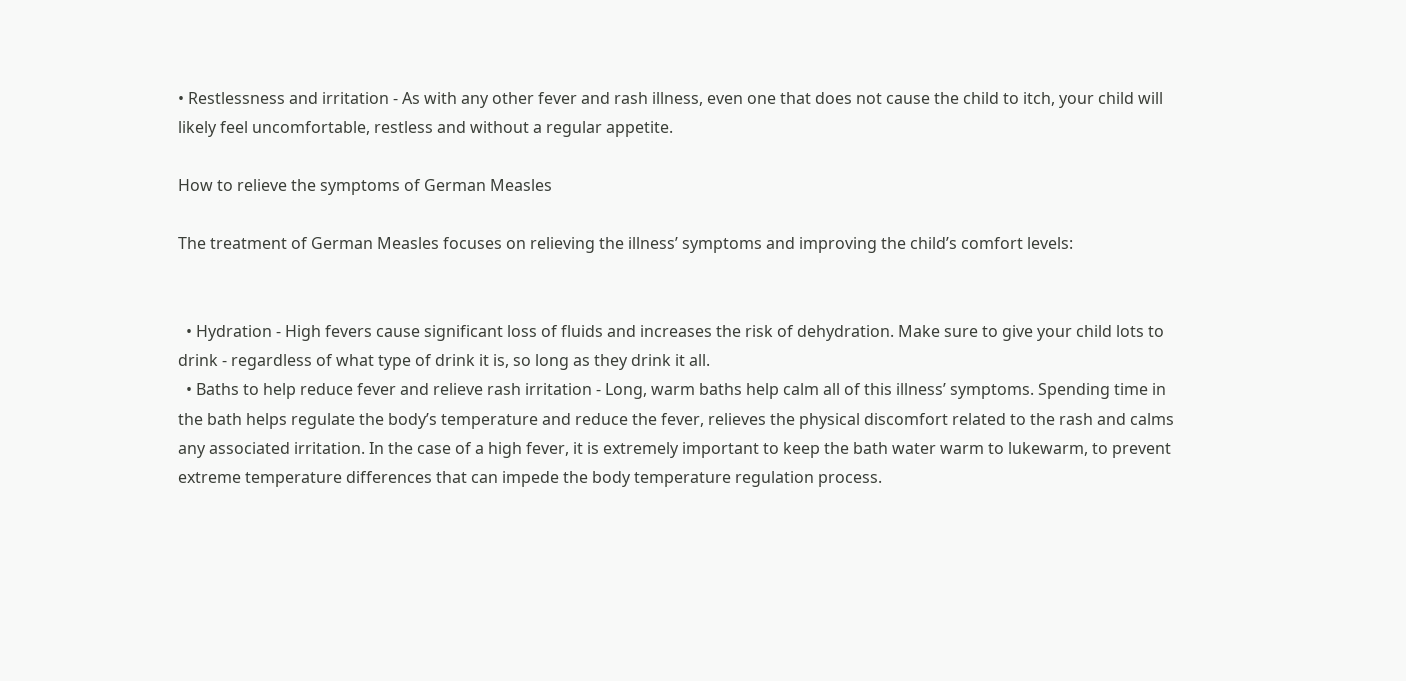• Restlessness and irritation - As with any other fever and rash illness, even one that does not cause the child to itch, your child will likely feel uncomfortable, restless and without a regular appetite.

How to relieve the symptoms of German Measles

The treatment of German Measles focuses on relieving the illness’ symptoms and improving the child’s comfort levels:


  • Hydration - High fevers cause significant loss of fluids and increases the risk of dehydration. Make sure to give your child lots to drink - regardless of what type of drink it is, so long as they drink it all.
  • Baths to help reduce fever and relieve rash irritation - Long, warm baths help calm all of this illness’ symptoms. Spending time in the bath helps regulate the body’s temperature and reduce the fever, relieves the physical discomfort related to the rash and calms any associated irritation. In the case of a high fever, it is extremely important to keep the bath water warm to lukewarm, to prevent extreme temperature differences that can impede the body temperature regulation process.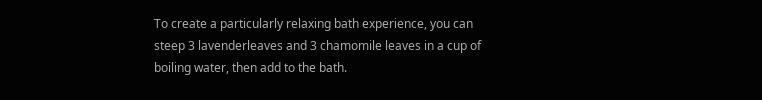To create a particularly relaxing bath experience, you can steep 3 lavenderleaves and 3 chamomile leaves in a cup of boiling water, then add to the bath.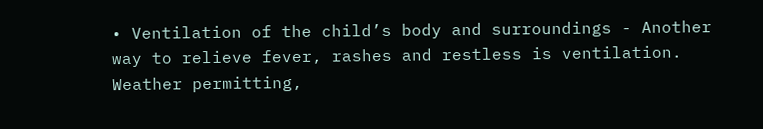• Ventilation of the child’s body and surroundings - Another way to relieve fever, rashes and restless is ventilation. Weather permitting,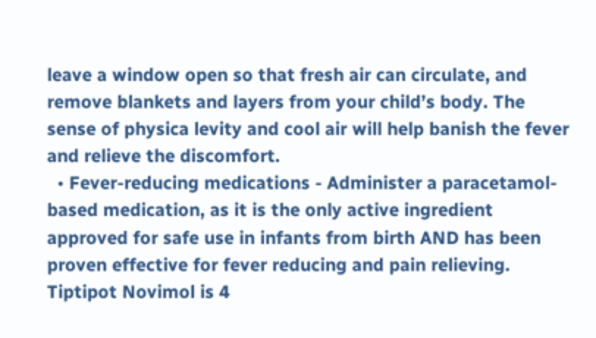leave a window open so that fresh air can circulate, and remove blankets and layers from your child’s body. The sense of physica levity and cool air will help banish the fever and relieve the discomfort.
  • Fever-reducing medications - Administer a paracetamol-based medication, as it is the only active ingredient approved for safe use in infants from birth AND has been proven effective for fever reducing and pain relieving. Tiptipot Novimol is 4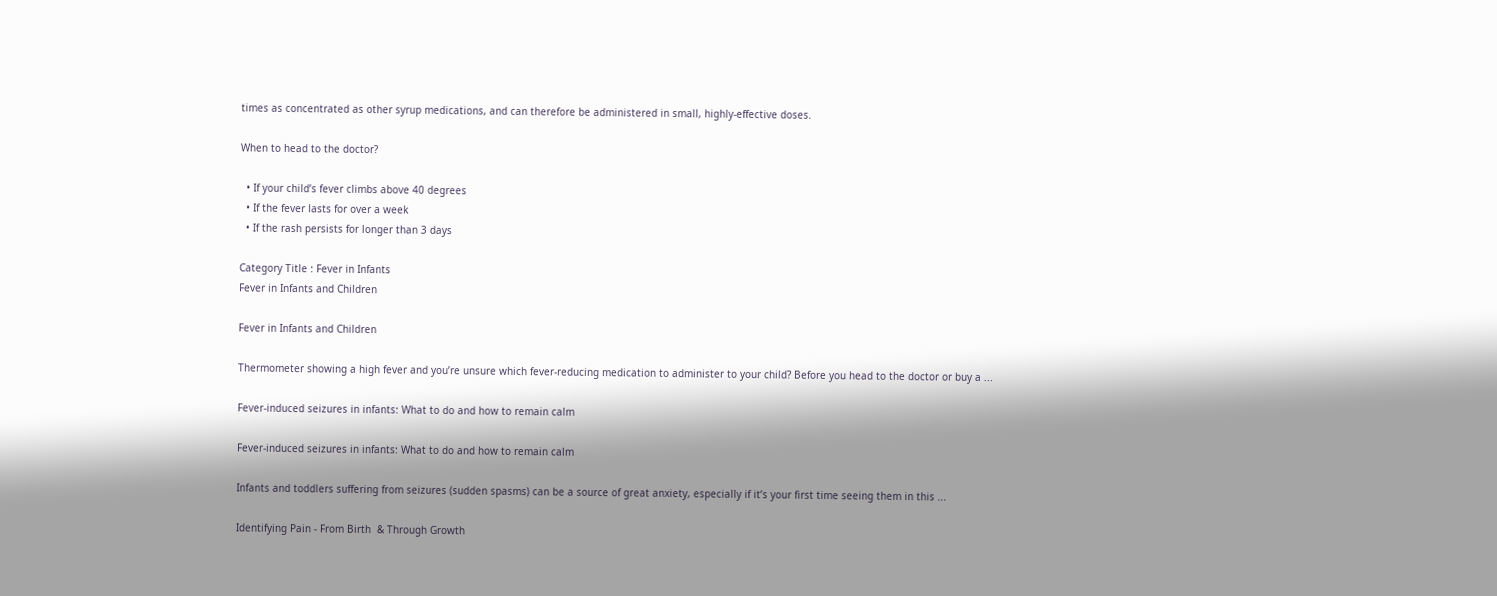times as concentrated as other syrup medications, and can therefore be administered in small, highly-effective doses.

When to head to the doctor?

  • If your child’s fever climbs above 40 degrees
  • If the fever lasts for over a week
  • If the rash persists for longer than 3 days

Category Title : Fever in Infants
Fever in Infants and Children

Fever in Infants and Children

Thermometer showing a high fever and you’re unsure which fever-reducing medication to administer to your child? Before you head to the doctor or buy a ...

Fever-induced seizures in infants: What to do and how to remain calm

Fever-induced seizures in infants: What to do and how to remain calm

Infants and toddlers suffering from seizures (sudden spasms) can be a source of great anxiety, especially if it’s your first time seeing them in this ...

Identifying Pain - From Birth  & Through Growth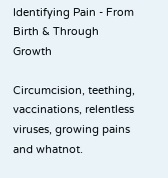Identifying Pain - From Birth & Through Growth

Circumcision, teething, vaccinations, relentless viruses, growing pains and whatnot.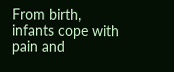From birth, infants cope with pain and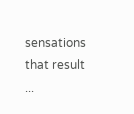sensations that result ...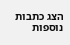הצג כתבות נוספות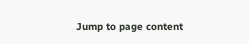Jump to page content